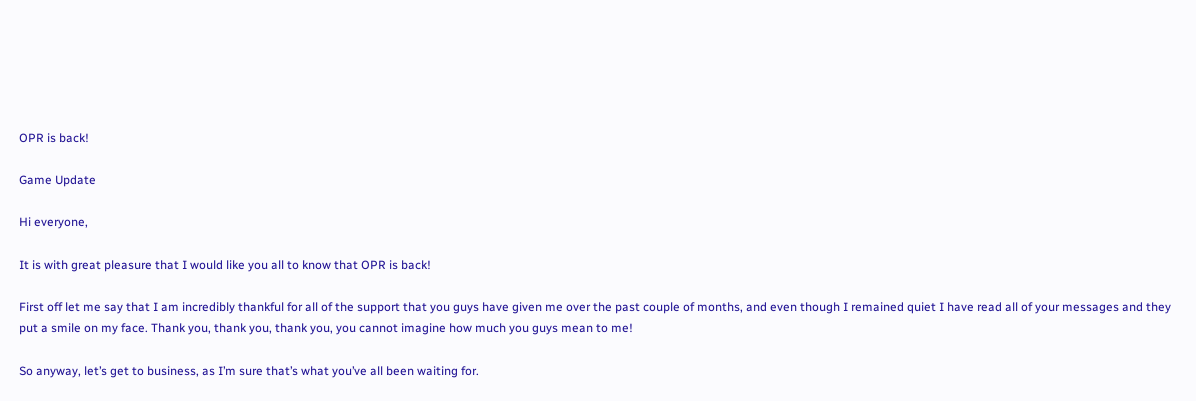OPR is back!

Game Update

Hi everyone,

It is with great pleasure that I would like you all to know that OPR is back!

First off let me say that I am incredibly thankful for all of the support that you guys have given me over the past couple of months, and even though I remained quiet I have read all of your messages and they put a smile on my face. Thank you, thank you, thank you, you cannot imagine how much you guys mean to me!

So anyway, let’s get to business, as I’m sure that’s what you’ve all been waiting for.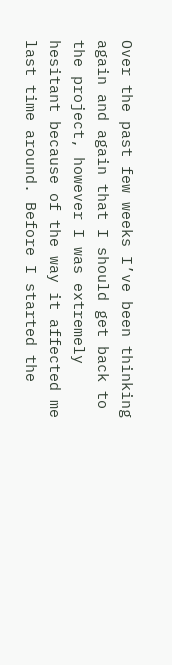Over the past few weeks I’ve been thinking again and again that I should get back to the project, however I was extremely hesitant because of the way it affected me last time around. Before I started the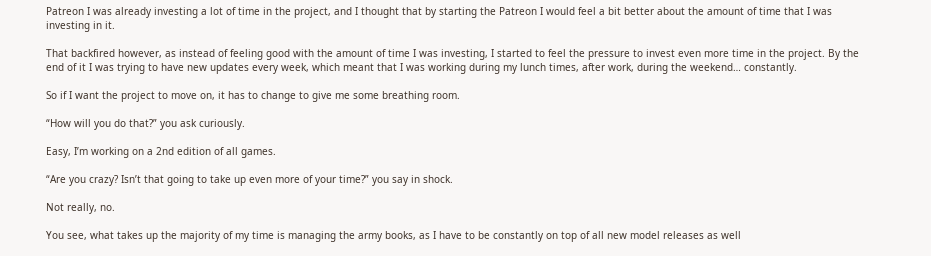Patreon I was already investing a lot of time in the project, and I thought that by starting the Patreon I would feel a bit better about the amount of time that I was investing in it.

That backfired however, as instead of feeling good with the amount of time I was investing, I started to feel the pressure to invest even more time in the project. By the end of it I was trying to have new updates every week, which meant that I was working during my lunch times, after work, during the weekend… constantly.

So if I want the project to move on, it has to change to give me some breathing room.

“How will you do that?” you ask curiously.

Easy, I’m working on a 2nd edition of all games.

“Are you crazy? Isn’t that going to take up even more of your time?” you say in shock.

Not really, no.

You see, what takes up the majority of my time is managing the army books, as I have to be constantly on top of all new model releases as well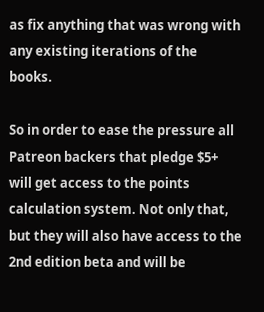as fix anything that was wrong with any existing iterations of the books.

So in order to ease the pressure all Patreon backers that pledge $5+ will get access to the points calculation system. Not only that, but they will also have access to the 2nd edition beta and will be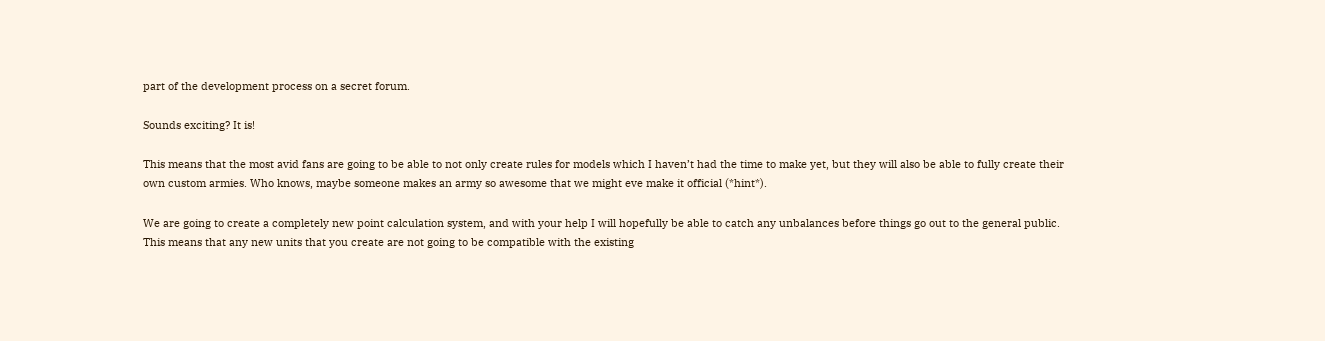part of the development process on a secret forum.

Sounds exciting? It is!

This means that the most avid fans are going to be able to not only create rules for models which I haven’t had the time to make yet, but they will also be able to fully create their own custom armies. Who knows, maybe someone makes an army so awesome that we might eve make it official (*hint*).

We are going to create a completely new point calculation system, and with your help I will hopefully be able to catch any unbalances before things go out to the general public. This means that any new units that you create are not going to be compatible with the existing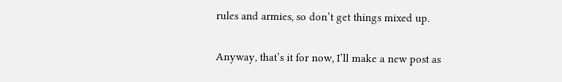rules and armies, so don’t get things mixed up.

Anyway, that’s it for now, I’ll make a new post as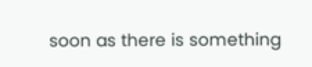soon as there is something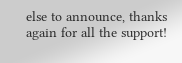else to announce, thanks again for all the support!